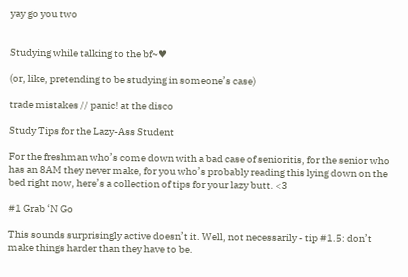yay go you two


Studying while talking to the bf~♥

(or, like, pretending to be studying in someone’s case)

trade mistakes // panic! at the disco

Study Tips for the Lazy-Ass Student

For the freshman who’s come down with a bad case of senioritis, for the senior who has an 8AM they never make, for you who’s probably reading this lying down on the bed right now, here’s a collection of tips for your lazy butt. <3

#1 Grab ‘N Go

This sounds surprisingly active doesn’t it. Well, not necessarily - tip #1.5: don’t make things harder than they have to be.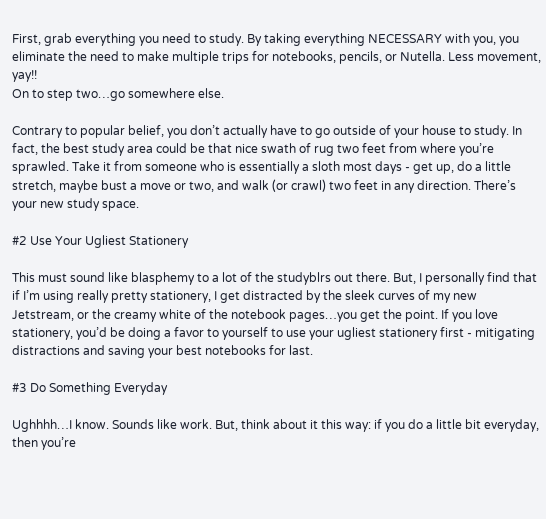First, grab everything you need to study. By taking everything NECESSARY with you, you eliminate the need to make multiple trips for notebooks, pencils, or Nutella. Less movement, yay!!
On to step two…go somewhere else.

Contrary to popular belief, you don’t actually have to go outside of your house to study. In fact, the best study area could be that nice swath of rug two feet from where you’re sprawled. Take it from someone who is essentially a sloth most days - get up, do a little stretch, maybe bust a move or two, and walk (or crawl) two feet in any direction. There’s your new study space.

#2 Use Your Ugliest Stationery

This must sound like blasphemy to a lot of the studyblrs out there. But, I personally find that if I’m using really pretty stationery, I get distracted by the sleek curves of my new Jetstream, or the creamy white of the notebook pages…you get the point. If you love stationery, you’d be doing a favor to yourself to use your ugliest stationery first - mitigating distractions and saving your best notebooks for last.

#3 Do Something Everyday

Ughhhh…I know. Sounds like work. But, think about it this way: if you do a little bit everyday, then you’re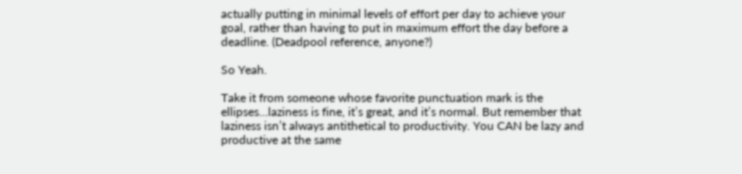actually putting in minimal levels of effort per day to achieve your goal, rather than having to put in maximum effort the day before a deadline. (Deadpool reference, anyone?)

So Yeah.

Take it from someone whose favorite punctuation mark is the ellipses…laziness is fine, it’s great, and it’s normal. But remember that laziness isn’t always antithetical to productivity. You CAN be lazy and productive at the same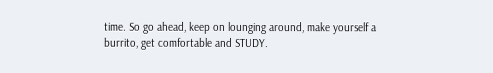time. So go ahead, keep on lounging around, make yourself a burrito, get comfortable and STUDY.